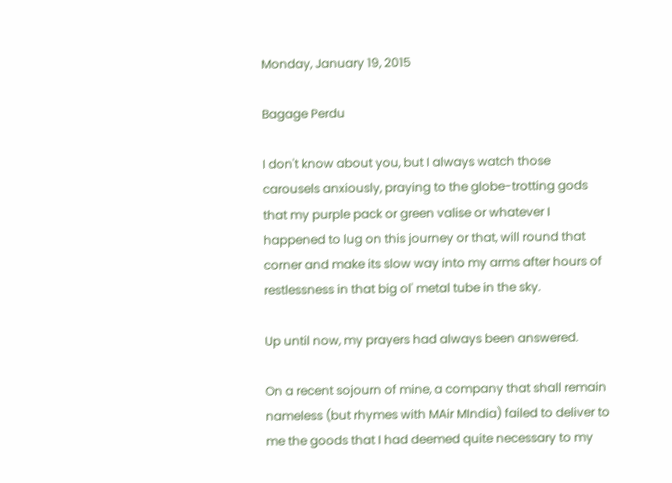Monday, January 19, 2015

Bagage Perdu

I don't know about you, but I always watch those carousels anxiously, praying to the globe-trotting gods that my purple pack or green valise or whatever I happened to lug on this journey or that, will round that corner and make its slow way into my arms after hours of restlessness in that big ol' metal tube in the sky.

Up until now, my prayers had always been answered.

On a recent sojourn of mine, a company that shall remain nameless (but rhymes with MAir MIndia) failed to deliver to me the goods that I had deemed quite necessary to my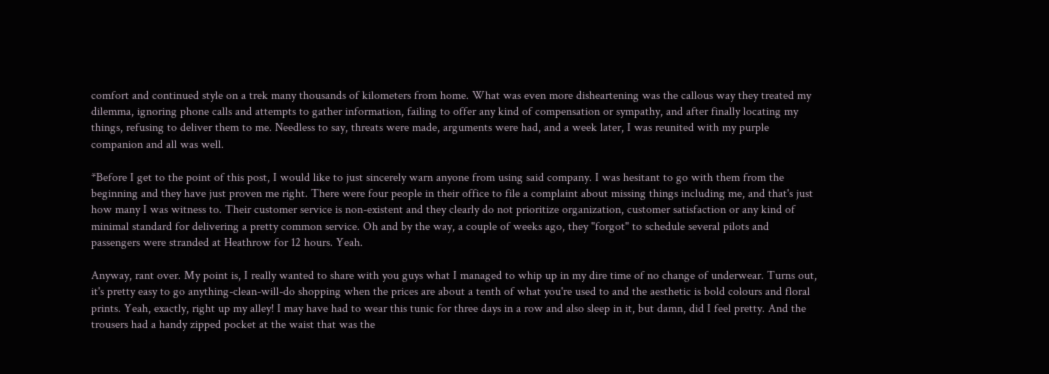comfort and continued style on a trek many thousands of kilometers from home. What was even more disheartening was the callous way they treated my dilemma, ignoring phone calls and attempts to gather information, failing to offer any kind of compensation or sympathy, and after finally locating my things, refusing to deliver them to me. Needless to say, threats were made, arguments were had, and a week later, I was reunited with my purple companion and all was well.

*Before I get to the point of this post, I would like to just sincerely warn anyone from using said company. I was hesitant to go with them from the beginning and they have just proven me right. There were four people in their office to file a complaint about missing things including me, and that's just how many I was witness to. Their customer service is non-existent and they clearly do not prioritize organization, customer satisfaction or any kind of minimal standard for delivering a pretty common service. Oh and by the way, a couple of weeks ago, they "forgot" to schedule several pilots and passengers were stranded at Heathrow for 12 hours. Yeah.

Anyway, rant over. My point is, I really wanted to share with you guys what I managed to whip up in my dire time of no change of underwear. Turns out, it's pretty easy to go anything-clean-will-do shopping when the prices are about a tenth of what you're used to and the aesthetic is bold colours and floral prints. Yeah, exactly, right up my alley! I may have had to wear this tunic for three days in a row and also sleep in it, but damn, did I feel pretty. And the trousers had a handy zipped pocket at the waist that was the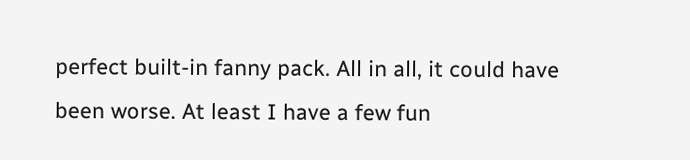perfect built-in fanny pack. All in all, it could have been worse. At least I have a few fun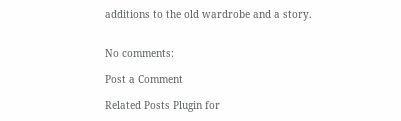additions to the old wardrobe and a story.


No comments:

Post a Comment

Related Posts Plugin for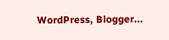WordPress, Blogger...